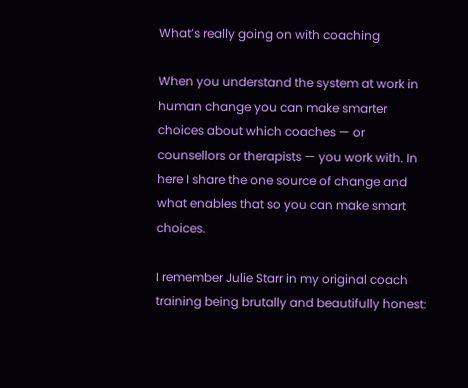What’s really going on with coaching

When you understand the system at work in human change you can make smarter choices about which coaches — or counsellors or therapists — you work with. In here I share the one source of change and what enables that so you can make smart choices.

I remember Julie Starr in my original coach training being brutally and beautifully honest: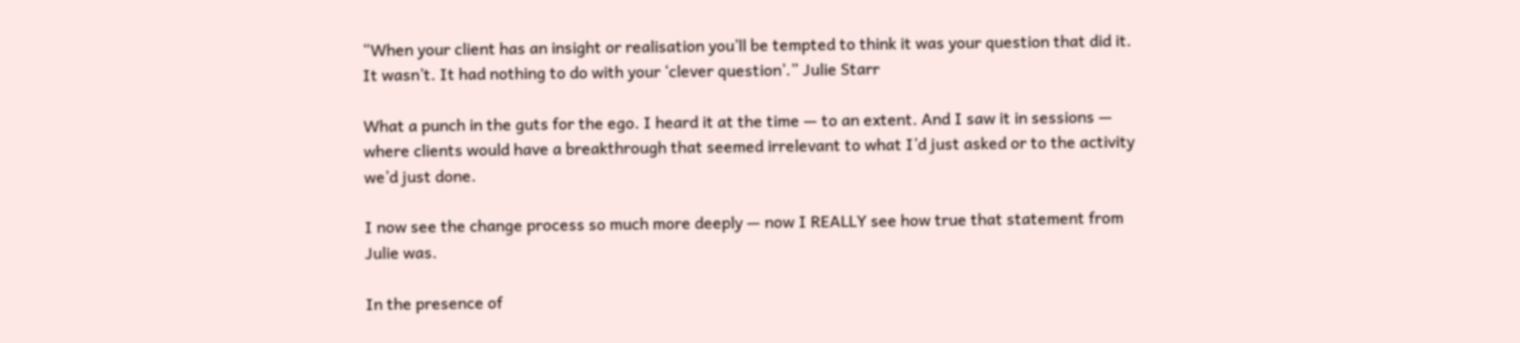“When your client has an insight or realisation you’ll be tempted to think it was your question that did it. It wasn’t. It had nothing to do with your ‘clever question’.” Julie Starr

What a punch in the guts for the ego. I heard it at the time — to an extent. And I saw it in sessions — where clients would have a breakthrough that seemed irrelevant to what I’d just asked or to the activity we’d just done.

I now see the change process so much more deeply — now I REALLY see how true that statement from Julie was.

In the presence of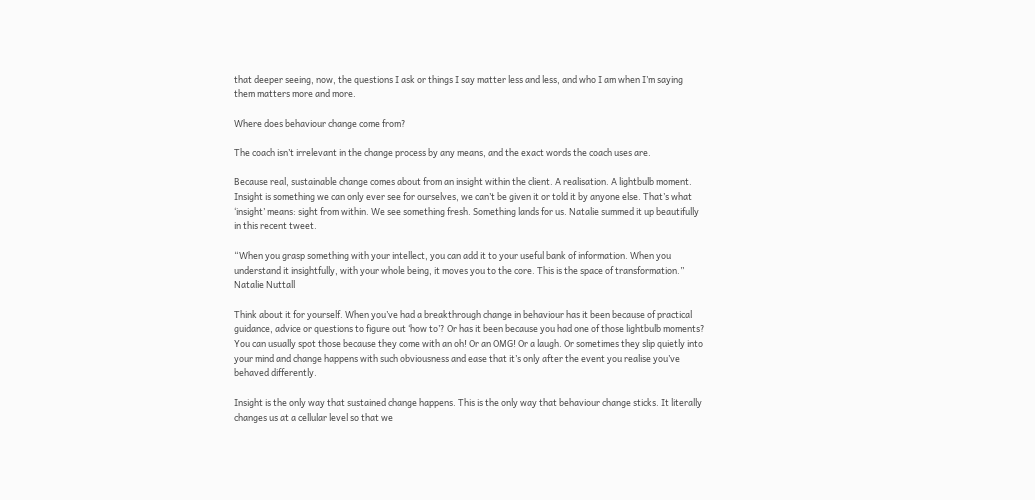that deeper seeing, now, the questions I ask or things I say matter less and less, and who I am when I’m saying them matters more and more.

Where does behaviour change come from?

The coach isn’t irrelevant in the change process by any means, and the exact words the coach uses are.

Because real, sustainable change comes about from an insight within the client. A realisation. A lightbulb moment. Insight is something we can only ever see for ourselves, we can’t be given it or told it by anyone else. That’s what ‘insight’ means: sight from within. We see something fresh. Something lands for us. Natalie summed it up beautifully in this recent tweet.

“When you grasp something with your intellect, you can add it to your useful bank of information. When you understand it insightfully, with your whole being, it moves you to the core. This is the space of transformation.” Natalie Nuttall

Think about it for yourself. When you’ve had a breakthrough change in behaviour has it been because of practical guidance, advice or questions to figure out ‘how to’? Or has it been because you had one of those lightbulb moments? You can usually spot those because they come with an oh! Or an OMG! Or a laugh. Or sometimes they slip quietly into your mind and change happens with such obviousness and ease that it’s only after the event you realise you’ve behaved differently.

Insight is the only way that sustained change happens. This is the only way that behaviour change sticks. It literally changes us at a cellular level so that we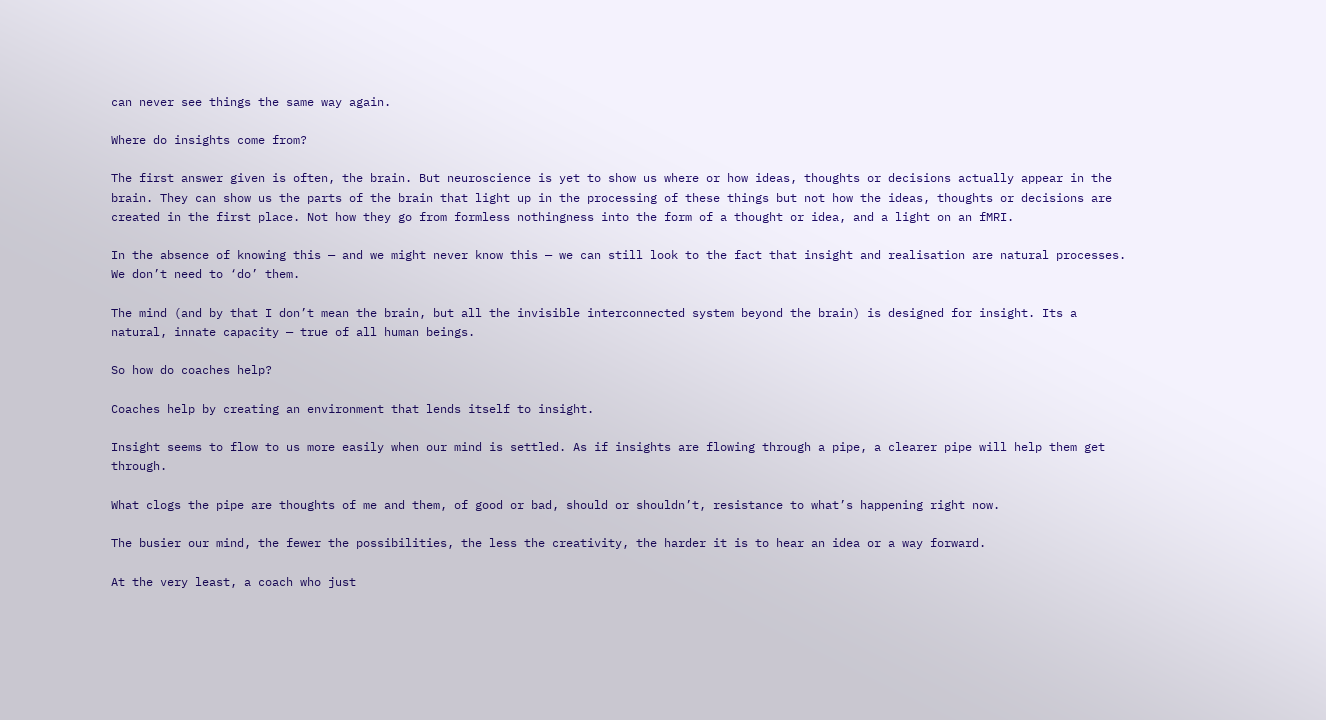can never see things the same way again.

Where do insights come from?

The first answer given is often, the brain. But neuroscience is yet to show us where or how ideas, thoughts or decisions actually appear in the brain. They can show us the parts of the brain that light up in the processing of these things but not how the ideas, thoughts or decisions are created in the first place. Not how they go from formless nothingness into the form of a thought or idea, and a light on an fMRI.

In the absence of knowing this — and we might never know this — we can still look to the fact that insight and realisation are natural processes. We don’t need to ‘do’ them.

The mind (and by that I don’t mean the brain, but all the invisible interconnected system beyond the brain) is designed for insight. Its a natural, innate capacity — true of all human beings.

So how do coaches help?

Coaches help by creating an environment that lends itself to insight.

Insight seems to flow to us more easily when our mind is settled. As if insights are flowing through a pipe, a clearer pipe will help them get through.

What clogs the pipe are thoughts of me and them, of good or bad, should or shouldn’t, resistance to what’s happening right now.

The busier our mind, the fewer the possibilities, the less the creativity, the harder it is to hear an idea or a way forward.

At the very least, a coach who just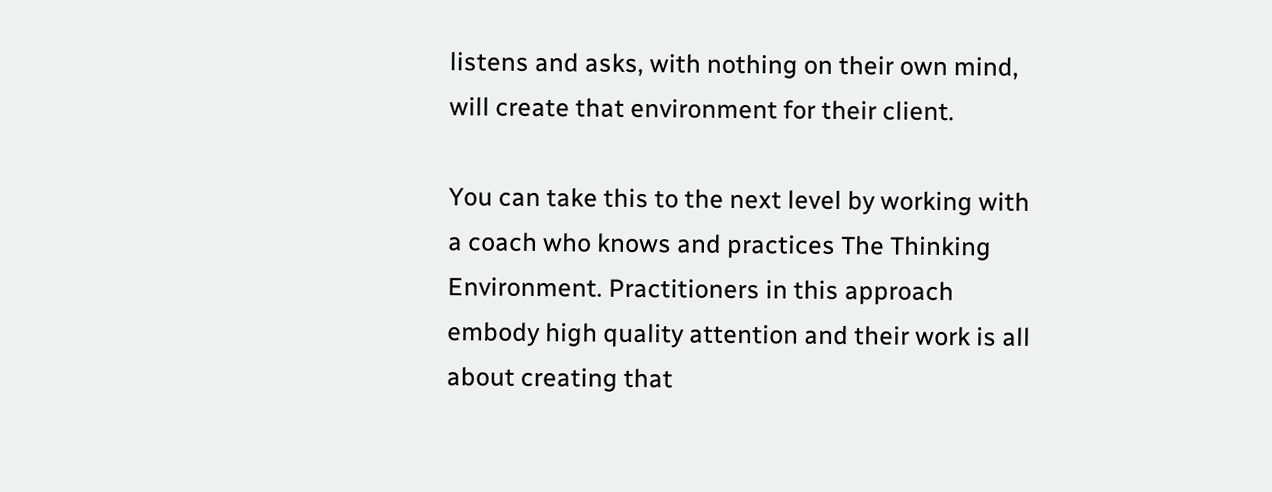listens and asks, with nothing on their own mind, will create that environment for their client.

You can take this to the next level by working with a coach who knows and practices The Thinking Environment. Practitioners in this approach embody high quality attention and their work is all about creating that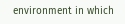environment in which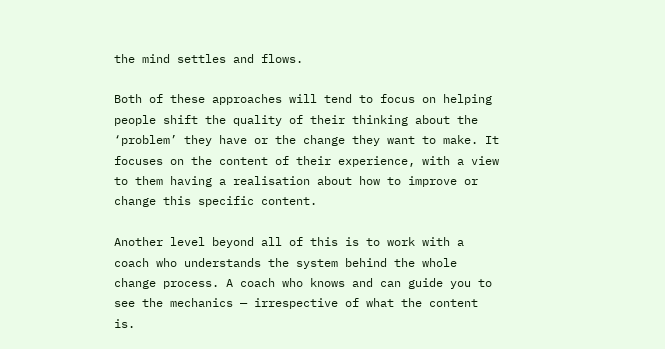the mind settles and flows.

Both of these approaches will tend to focus on helping people shift the quality of their thinking about the ‘problem’ they have or the change they want to make. It focuses on the content of their experience, with a view to them having a realisation about how to improve or change this specific content.

Another level beyond all of this is to work with a coach who understands the system behind the whole change process. A coach who knows and can guide you to see the mechanics — irrespective of what the content is.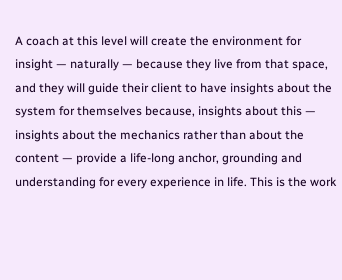A coach at this level will create the environment for insight — naturally — because they live from that space, and they will guide their client to have insights about the system for themselves because, insights about this — insights about the mechanics rather than about the content — provide a life-long anchor, grounding and understanding for every experience in life. This is the work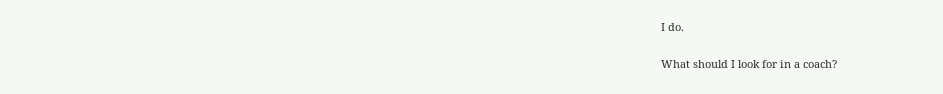I do.

What should I look for in a coach?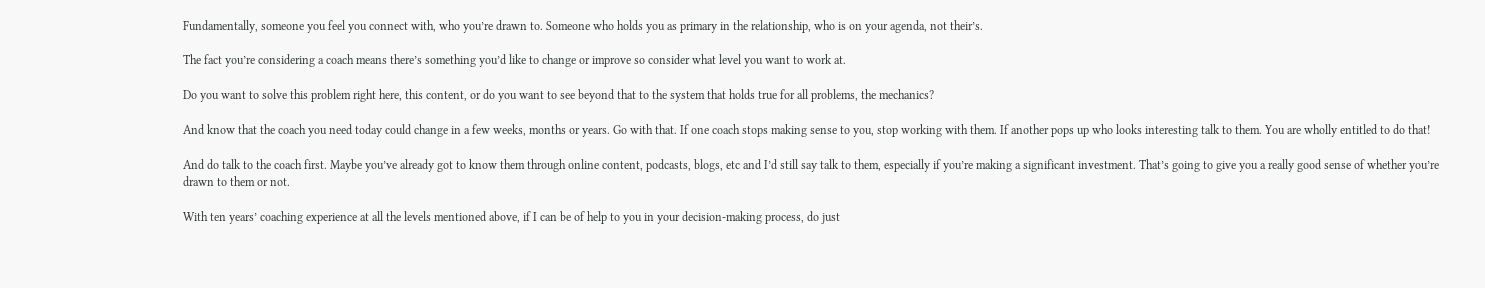Fundamentally, someone you feel you connect with, who you’re drawn to. Someone who holds you as primary in the relationship, who is on your agenda, not their’s.

The fact you’re considering a coach means there’s something you’d like to change or improve so consider what level you want to work at.

Do you want to solve this problem right here, this content, or do you want to see beyond that to the system that holds true for all problems, the mechanics?

And know that the coach you need today could change in a few weeks, months or years. Go with that. If one coach stops making sense to you, stop working with them. If another pops up who looks interesting talk to them. You are wholly entitled to do that!

And do talk to the coach first. Maybe you’ve already got to know them through online content, podcasts, blogs, etc and I’d still say talk to them, especially if you’re making a significant investment. That’s going to give you a really good sense of whether you’re drawn to them or not.

With ten years’ coaching experience at all the levels mentioned above, if I can be of help to you in your decision-making process, do just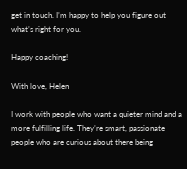get in touch. I’m happy to help you figure out what’s right for you.

Happy coaching!

With love, Helen

I work with people who want a quieter mind and a more fulfilling life. They’re smart, passionate people who are curious about there being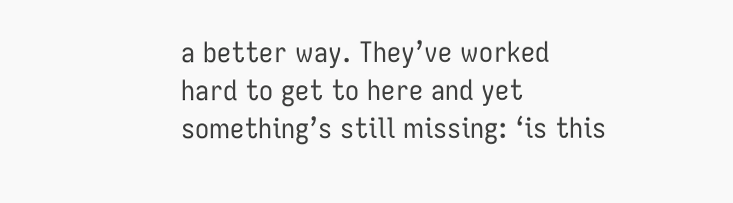a better way. They’ve worked hard to get to here and yet something’s still missing: ‘is this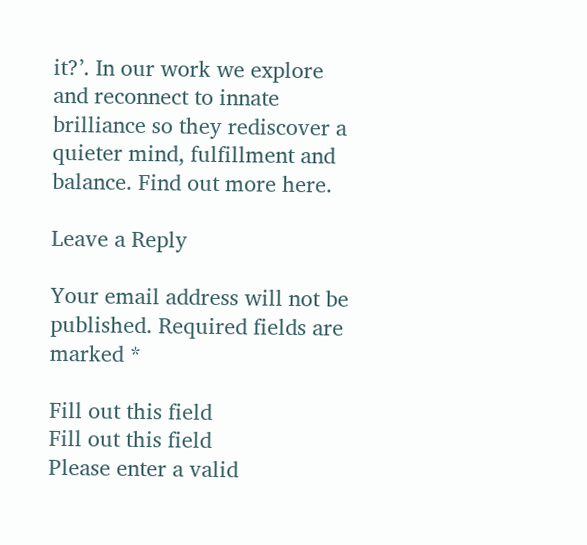it?’. In our work we explore and reconnect to innate brilliance so they rediscover a quieter mind, fulfillment and balance. Find out more here.

Leave a Reply

Your email address will not be published. Required fields are marked *

Fill out this field
Fill out this field
Please enter a valid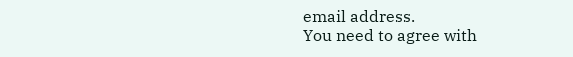email address.
You need to agree with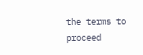the terms to proceed